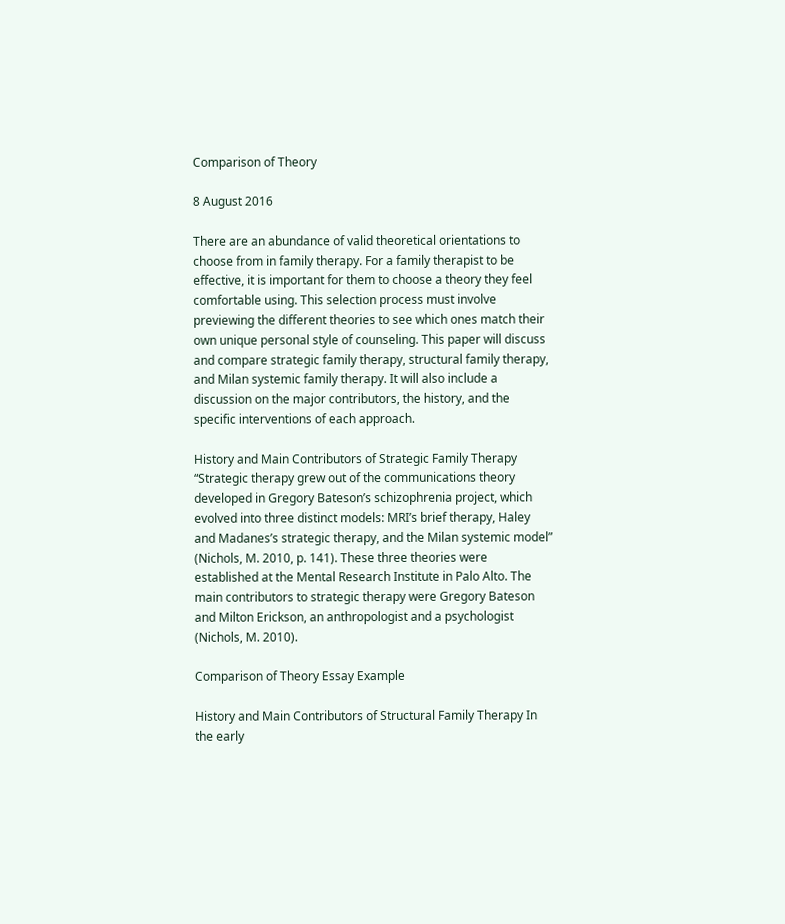Comparison of Theory

8 August 2016

There are an abundance of valid theoretical orientations to choose from in family therapy. For a family therapist to be effective, it is important for them to choose a theory they feel comfortable using. This selection process must involve previewing the different theories to see which ones match their own unique personal style of counseling. This paper will discuss and compare strategic family therapy, structural family therapy, and Milan systemic family therapy. It will also include a discussion on the major contributors, the history, and the specific interventions of each approach.

History and Main Contributors of Strategic Family Therapy “Strategic therapy grew out of the communications theory developed in Gregory Bateson’s schizophrenia project, which evolved into three distinct models: MRI’s brief therapy, Haley and Madanes’s strategic therapy, and the Milan systemic model” (Nichols, M. 2010, p. 141). These three theories were established at the Mental Research Institute in Palo Alto. The main contributors to strategic therapy were Gregory Bateson and Milton Erickson, an anthropologist and a psychologist (Nichols, M. 2010).

Comparison of Theory Essay Example

History and Main Contributors of Structural Family Therapy In the early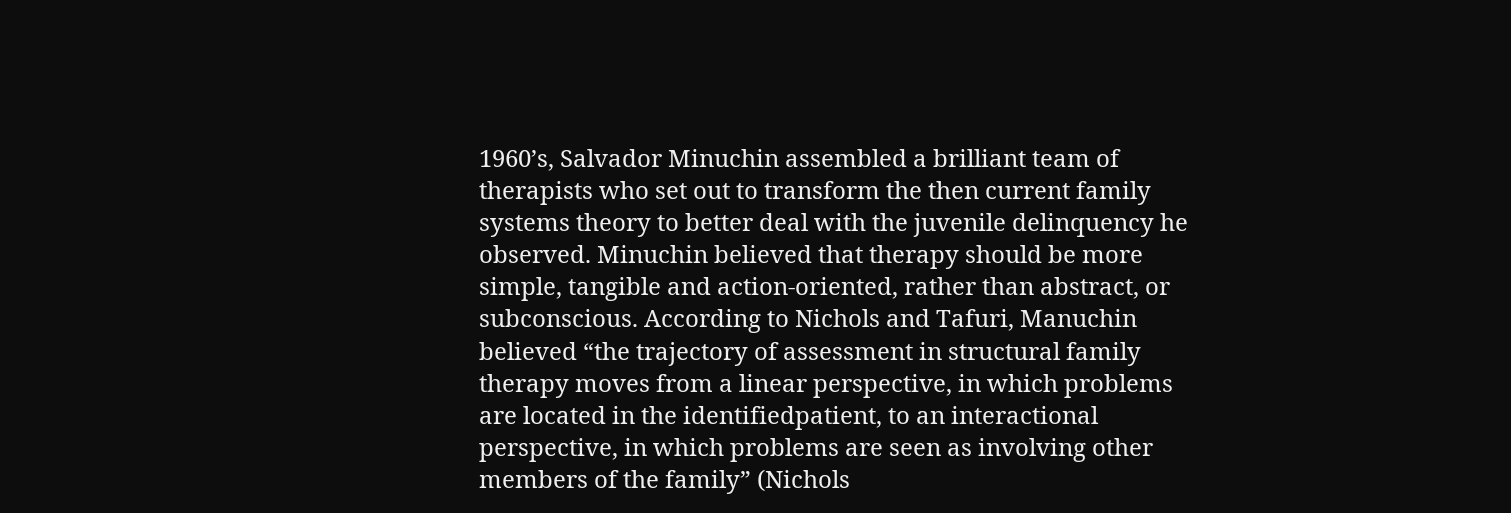1960’s, Salvador Minuchin assembled a brilliant team of therapists who set out to transform the then current family systems theory to better deal with the juvenile delinquency he observed. Minuchin believed that therapy should be more simple, tangible and action-oriented, rather than abstract, or subconscious. According to Nichols and Tafuri, Manuchin believed “the trajectory of assessment in structural family therapy moves from a linear perspective, in which problems are located in the identifiedpatient, to an interactional perspective, in which problems are seen as involving other members of the family” (Nichols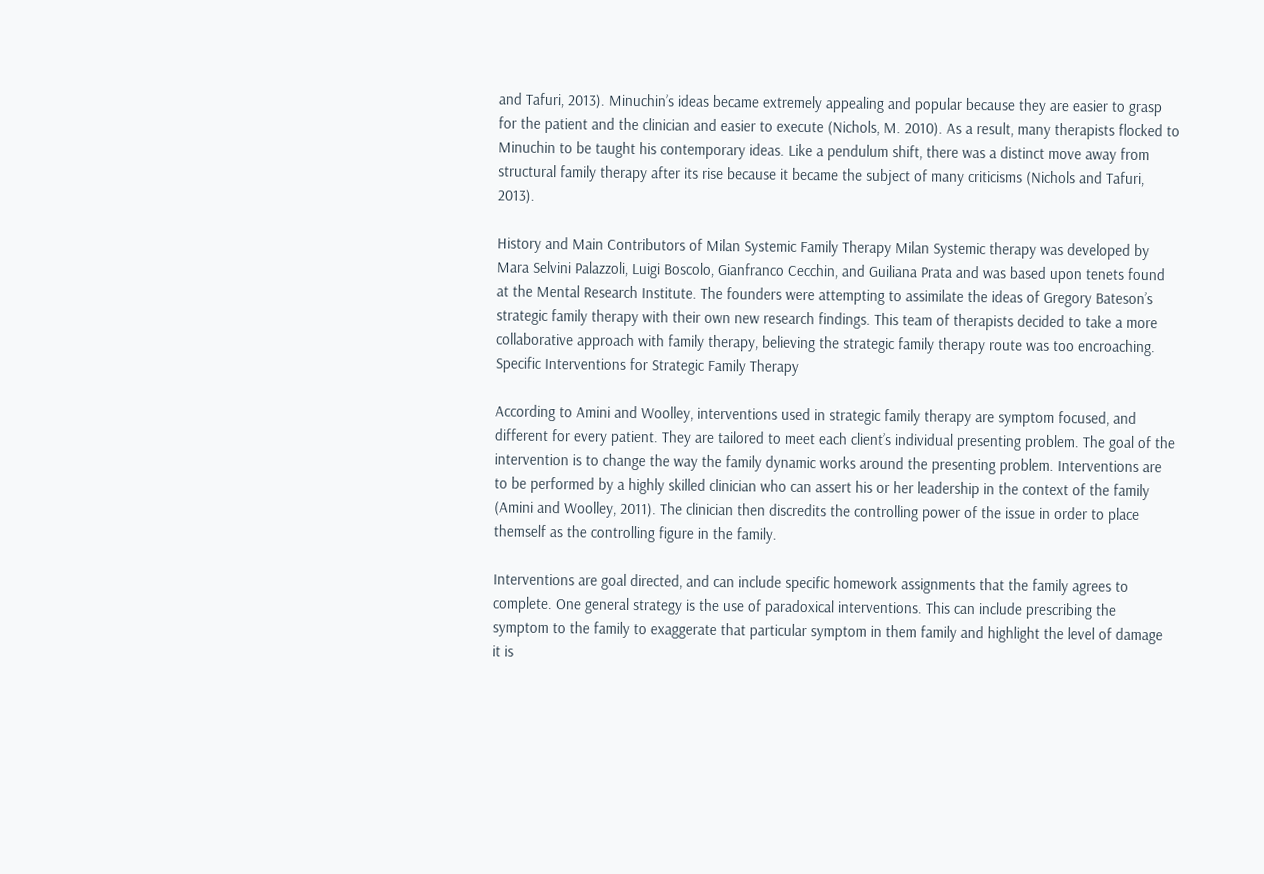and Tafuri, 2013). Minuchin’s ideas became extremely appealing and popular because they are easier to grasp for the patient and the clinician and easier to execute (Nichols, M. 2010). As a result, many therapists flocked to Minuchin to be taught his contemporary ideas. Like a pendulum shift, there was a distinct move away from structural family therapy after its rise because it became the subject of many criticisms (Nichols and Tafuri, 2013).

History and Main Contributors of Milan Systemic Family Therapy Milan Systemic therapy was developed by Mara Selvini Palazzoli, Luigi Boscolo, Gianfranco Cecchin, and Guiliana Prata and was based upon tenets found at the Mental Research Institute. The founders were attempting to assimilate the ideas of Gregory Bateson’s strategic family therapy with their own new research findings. This team of therapists decided to take a more collaborative approach with family therapy, believing the strategic family therapy route was too encroaching. Specific Interventions for Strategic Family Therapy

According to Amini and Woolley, interventions used in strategic family therapy are symptom focused, and different for every patient. They are tailored to meet each client’s individual presenting problem. The goal of the intervention is to change the way the family dynamic works around the presenting problem. Interventions are to be performed by a highly skilled clinician who can assert his or her leadership in the context of the family (Amini and Woolley, 2011). The clinician then discredits the controlling power of the issue in order to place themself as the controlling figure in the family.

Interventions are goal directed, and can include specific homework assignments that the family agrees to complete. One general strategy is the use of paradoxical interventions. This can include prescribing the symptom to the family to exaggerate that particular symptom in them family and highlight the level of damage it is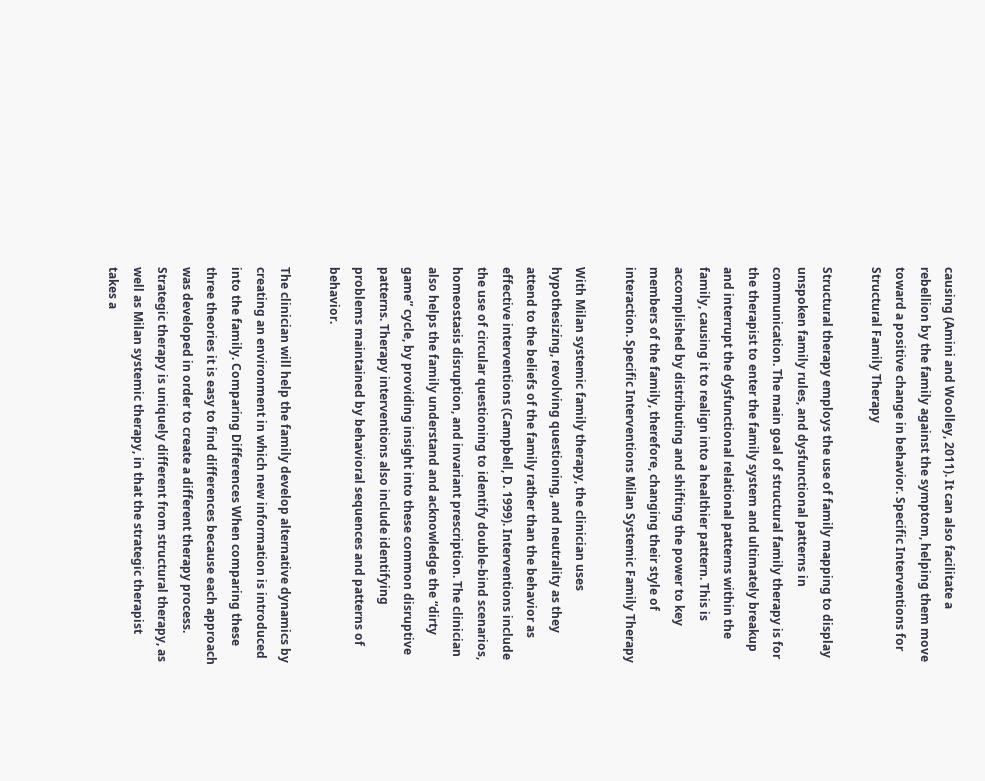causing (Amini and Woolley, 2011). It can also facilitate a rebellion by the family against the symptom, helping them move toward a positive change in behavior. Specific Interventions for Structural Family Therapy

Structural therapy employs the use of family mapping to display unspoken family rules, and dysfunctional patterns in communication. The main goal of structural family therapy is for the therapist to enter the family system and ultimately breakup and interrupt the dysfunctional relational patterns within the family, causing it to realign into a healthier pattern. This is accomplished by distributing and shifting the power to key members of the family, therefore, changing their style of interaction. Specific Interventions Milan Systemic Family Therapy

With Milan systemic family therapy, the clinician uses hypothesizing, revolving questioning, and neutrality as they attend to the beliefs of the family rather than the behavior as effective interventions (Campbell, D. 1999). Interventions include the use of circular questioning to identify double-bind scenarios, homeostasis disruption, and invariant prescription. The clinician also helps the family understand and acknowledge the “dirty game” cycle, by providing insight into these common disruptive patterns. Therapy interventions also include identifying problems maintained by behavioral sequences and patterns of behavior.

The clinician will help the family develop alternative dynamics by creating an environment in which new information is introduced into the family. Comparing Differences When comparing these three theories it is easy to find differences because each approach was developed in order to create a different therapy process. Strategic therapy is uniquely different from structural therapy, as well as Milan systemic therapy, in that the strategic therapist takes a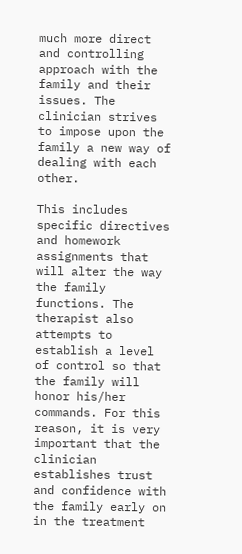much more direct and controlling approach with the family and their issues. The clinician strives to impose upon the family a new way of dealing with each other.

This includes specific directives and homework assignments that will alter the way the family functions. The therapist also attempts to establish a level of control so that the family will honor his/her commands. For this reason, it is very important that the clinician establishes trust and confidence with the family early on in the treatment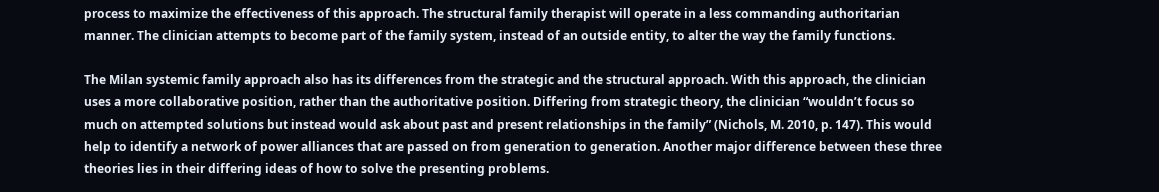process to maximize the effectiveness of this approach. The structural family therapist will operate in a less commanding authoritarian manner. The clinician attempts to become part of the family system, instead of an outside entity, to alter the way the family functions.

The Milan systemic family approach also has its differences from the strategic and the structural approach. With this approach, the clinician uses a more collaborative position, rather than the authoritative position. Differing from strategic theory, the clinician “wouldn’t focus so much on attempted solutions but instead would ask about past and present relationships in the family” (Nichols, M. 2010, p. 147). This would help to identify a network of power alliances that are passed on from generation to generation. Another major difference between these three theories lies in their differing ideas of how to solve the presenting problems.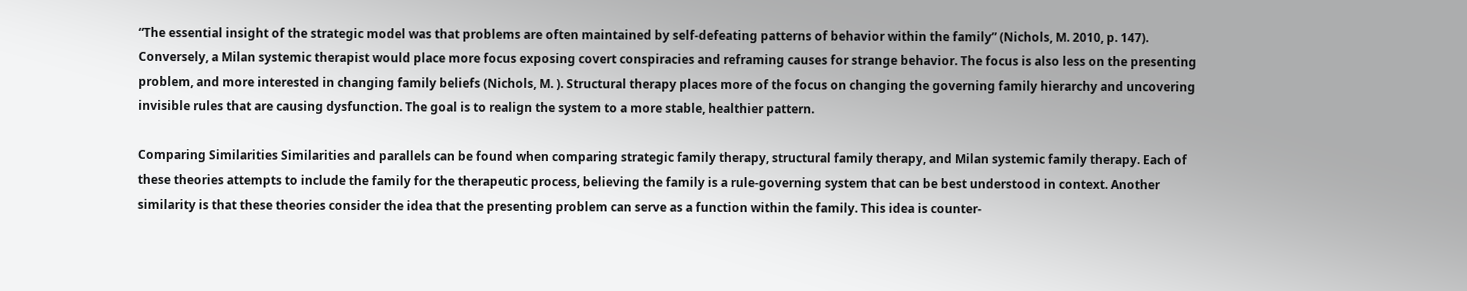“The essential insight of the strategic model was that problems are often maintained by self-defeating patterns of behavior within the family” (Nichols, M. 2010, p. 147). Conversely, a Milan systemic therapist would place more focus exposing covert conspiracies and reframing causes for strange behavior. The focus is also less on the presenting problem, and more interested in changing family beliefs (Nichols, M. ). Structural therapy places more of the focus on changing the governing family hierarchy and uncovering invisible rules that are causing dysfunction. The goal is to realign the system to a more stable, healthier pattern.

Comparing Similarities Similarities and parallels can be found when comparing strategic family therapy, structural family therapy, and Milan systemic family therapy. Each of these theories attempts to include the family for the therapeutic process, believing the family is a rule-governing system that can be best understood in context. Another similarity is that these theories consider the idea that the presenting problem can serve as a function within the family. This idea is counter-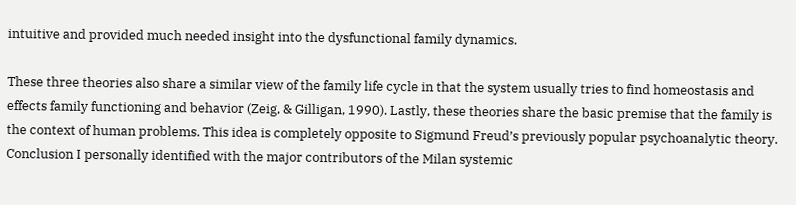intuitive and provided much needed insight into the dysfunctional family dynamics.

These three theories also share a similar view of the family life cycle in that the system usually tries to find homeostasis and effects family functioning and behavior (Zeig, & Gilligan, 1990). Lastly, these theories share the basic premise that the family is the context of human problems. This idea is completely opposite to Sigmund Freud’s previously popular psychoanalytic theory. Conclusion I personally identified with the major contributors of the Milan systemic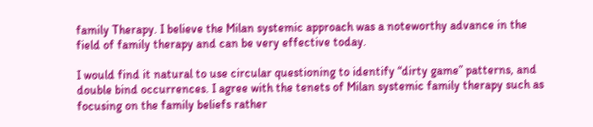family Therapy. I believe the Milan systemic approach was a noteworthy advance in the field of family therapy and can be very effective today.

I would find it natural to use circular questioning to identify “dirty game” patterns, and double bind occurrences. I agree with the tenets of Milan systemic family therapy such as focusing on the family beliefs rather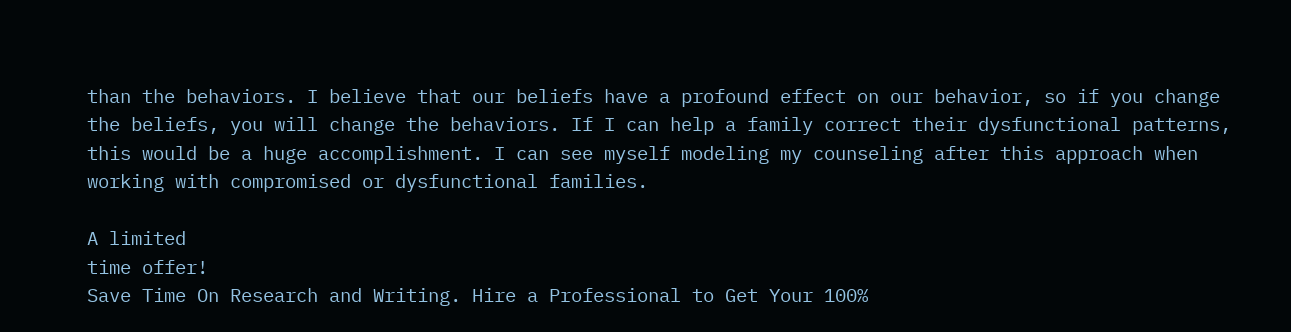than the behaviors. I believe that our beliefs have a profound effect on our behavior, so if you change the beliefs, you will change the behaviors. If I can help a family correct their dysfunctional patterns, this would be a huge accomplishment. I can see myself modeling my counseling after this approach when working with compromised or dysfunctional families.

A limited
time offer!
Save Time On Research and Writing. Hire a Professional to Get Your 100%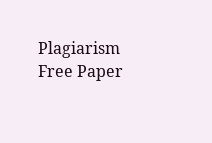Plagiarism Free Paper